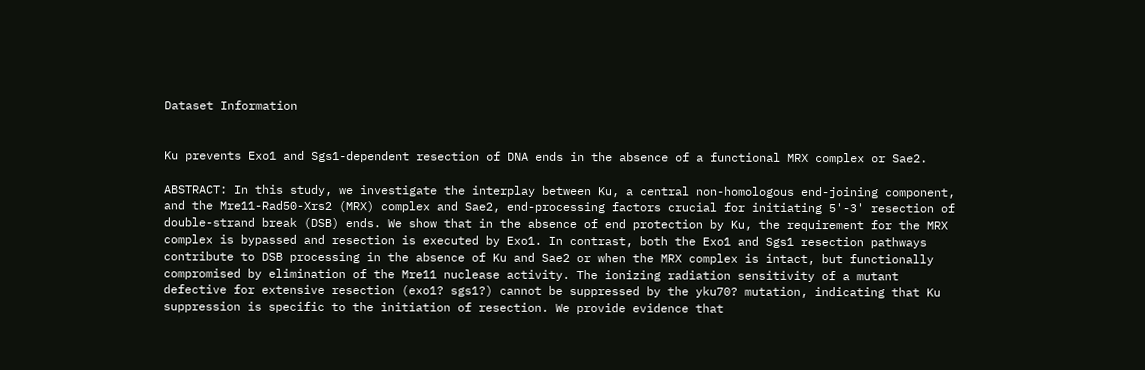Dataset Information


Ku prevents Exo1 and Sgs1-dependent resection of DNA ends in the absence of a functional MRX complex or Sae2.

ABSTRACT: In this study, we investigate the interplay between Ku, a central non-homologous end-joining component, and the Mre11-Rad50-Xrs2 (MRX) complex and Sae2, end-processing factors crucial for initiating 5'-3' resection of double-strand break (DSB) ends. We show that in the absence of end protection by Ku, the requirement for the MRX complex is bypassed and resection is executed by Exo1. In contrast, both the Exo1 and Sgs1 resection pathways contribute to DSB processing in the absence of Ku and Sae2 or when the MRX complex is intact, but functionally compromised by elimination of the Mre11 nuclease activity. The ionizing radiation sensitivity of a mutant defective for extensive resection (exo1? sgs1?) cannot be suppressed by the yku70? mutation, indicating that Ku suppression is specific to the initiation of resection. We provide evidence that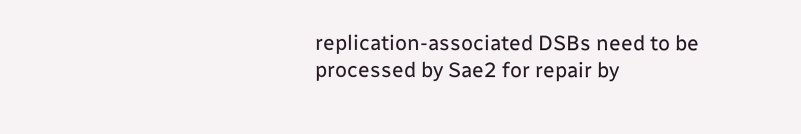replication-associated DSBs need to be processed by Sae2 for repair by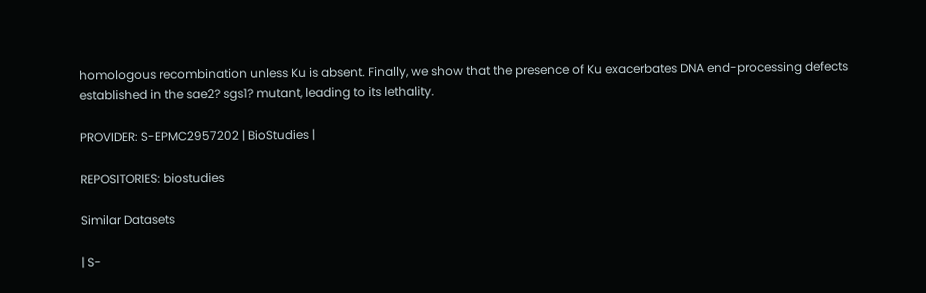homologous recombination unless Ku is absent. Finally, we show that the presence of Ku exacerbates DNA end-processing defects established in the sae2? sgs1? mutant, leading to its lethality.

PROVIDER: S-EPMC2957202 | BioStudies |

REPOSITORIES: biostudies

Similar Datasets

| S-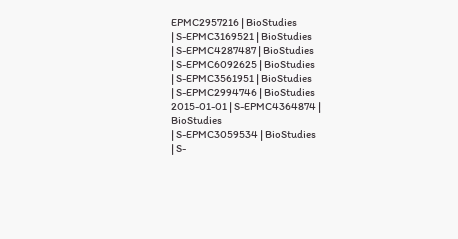EPMC2957216 | BioStudies
| S-EPMC3169521 | BioStudies
| S-EPMC4287487 | BioStudies
| S-EPMC6092625 | BioStudies
| S-EPMC3561951 | BioStudies
| S-EPMC2994746 | BioStudies
2015-01-01 | S-EPMC4364874 | BioStudies
| S-EPMC3059534 | BioStudies
| S-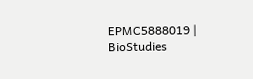EPMC5888019 | BioStudies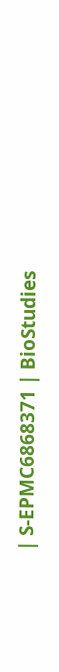| S-EPMC6868371 | BioStudies